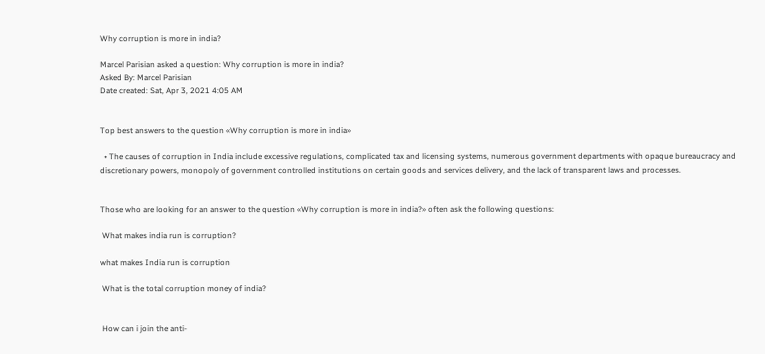Why corruption is more in india?

Marcel Parisian asked a question: Why corruption is more in india?
Asked By: Marcel Parisian
Date created: Sat, Apr 3, 2021 4:05 AM


Top best answers to the question «Why corruption is more in india»

  • The causes of corruption in India include excessive regulations, complicated tax and licensing systems, numerous government departments with opaque bureaucracy and discretionary powers, monopoly of government controlled institutions on certain goods and services delivery, and the lack of transparent laws and processes.


Those who are looking for an answer to the question «Why corruption is more in india?» often ask the following questions:

 What makes india run is corruption?

what makes India run is corruption

 What is the total corruption money of india?


 How can i join the anti-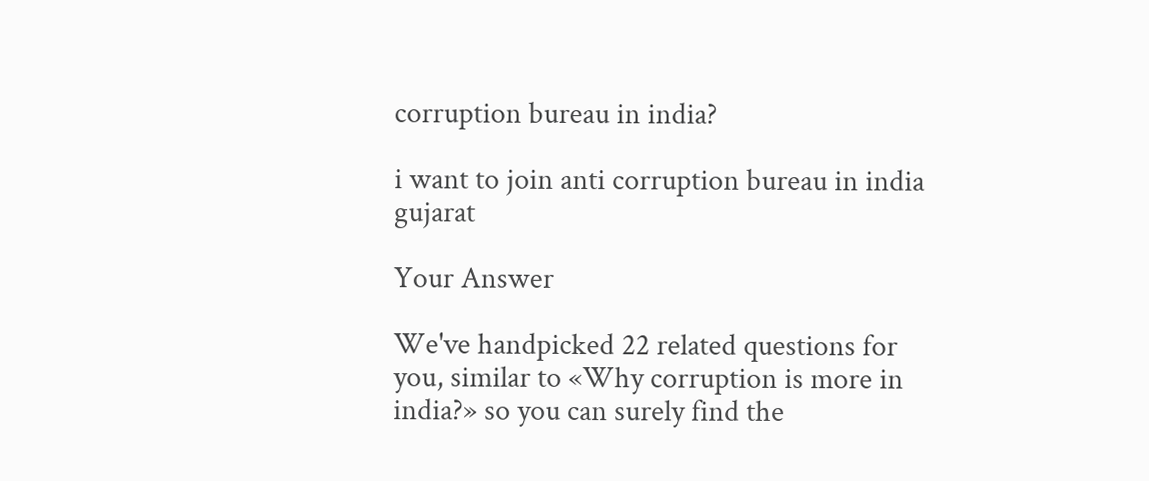corruption bureau in india?

i want to join anti corruption bureau in india gujarat

Your Answer

We've handpicked 22 related questions for you, similar to «Why corruption is more in india?» so you can surely find the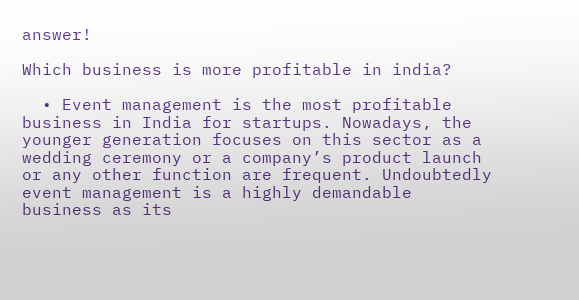answer!

Which business is more profitable in india?

  • Event management is the most profitable business in India for startups. Nowadays, the younger generation focuses on this sector as a wedding ceremony or a company’s product launch or any other function are frequent. Undoubtedly event management is a highly demandable business as its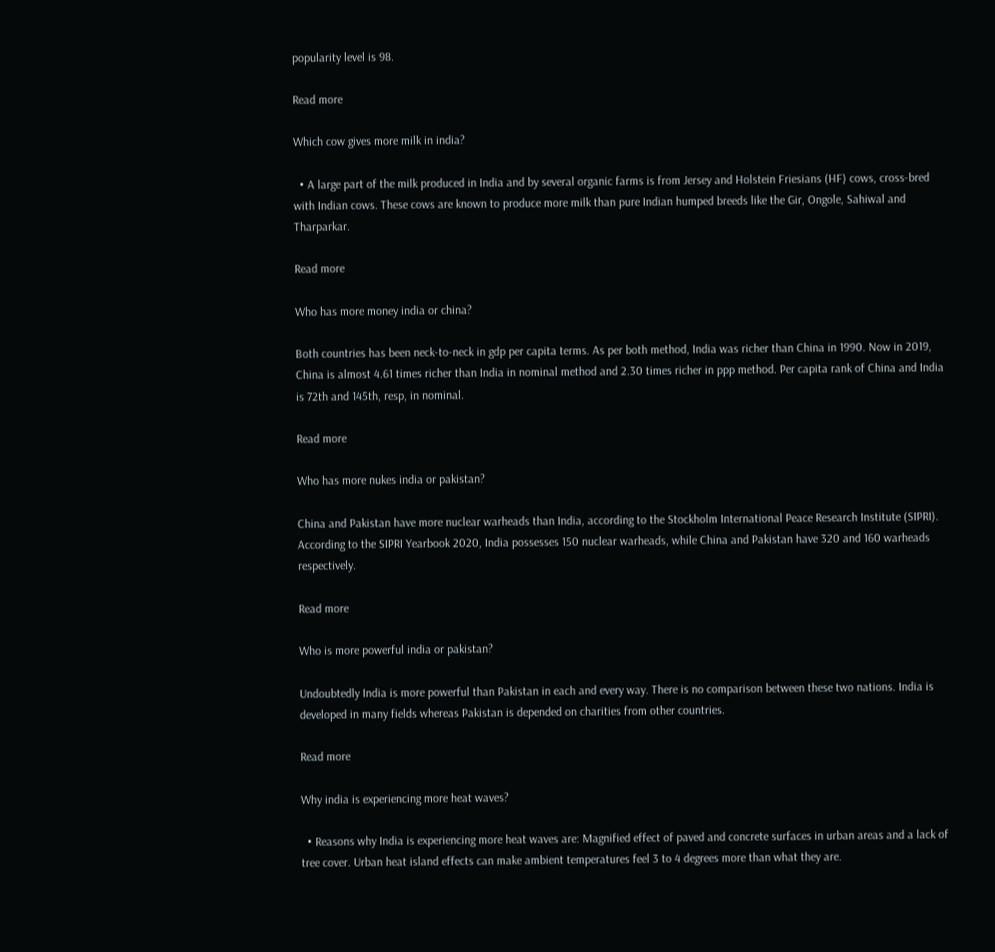popularity level is 98.

Read more

Which cow gives more milk in india?

  • A large part of the milk produced in India and by several organic farms is from Jersey and Holstein Friesians (HF) cows, cross-bred with Indian cows. These cows are known to produce more milk than pure Indian humped breeds like the Gir, Ongole, Sahiwal and Tharparkar.

Read more

Who has more money india or china?

Both countries has been neck-to-neck in gdp per capita terms. As per both method, India was richer than China in 1990. Now in 2019, China is almost 4.61 times richer than India in nominal method and 2.30 times richer in ppp method. Per capita rank of China and India is 72th and 145th, resp, in nominal.

Read more

Who has more nukes india or pakistan?

China and Pakistan have more nuclear warheads than India, according to the Stockholm International Peace Research Institute (SIPRI). According to the SIPRI Yearbook 2020, India possesses 150 nuclear warheads, while China and Pakistan have 320 and 160 warheads respectively.

Read more

Who is more powerful india or pakistan?

Undoubtedly India is more powerful than Pakistan in each and every way. There is no comparison between these two nations. India is developed in many fields whereas Pakistan is depended on charities from other countries.

Read more

Why india is experiencing more heat waves?

  • Reasons why India is experiencing more heat waves are: Magnified effect of paved and concrete surfaces in urban areas and a lack of tree cover. Urban heat island effects can make ambient temperatures feel 3 to 4 degrees more than what they are.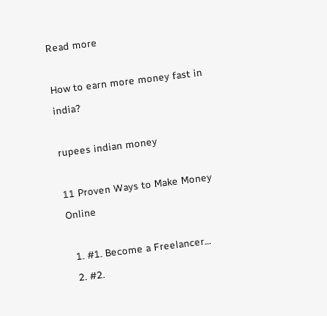Read more

How to earn more money fast in india?

rupees indian money

11 Proven Ways to Make Money Online

  1. #1. Become a Freelancer…
  2. #2.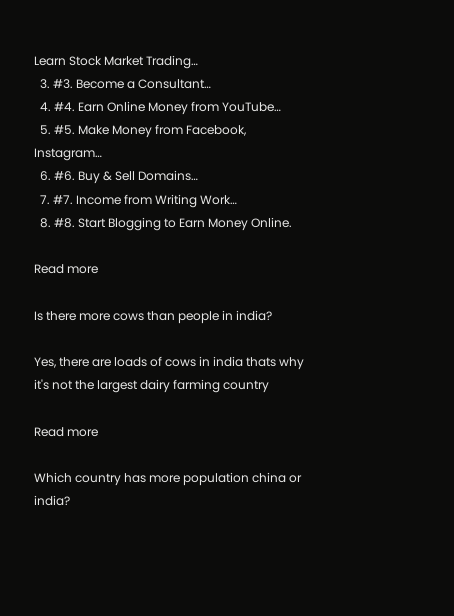Learn Stock Market Trading…
  3. #3. Become a Consultant…
  4. #4. Earn Online Money from YouTube…
  5. #5. Make Money from Facebook, Instagram…
  6. #6. Buy & Sell Domains…
  7. #7. Income from Writing Work…
  8. #8. Start Blogging to Earn Money Online.

Read more

Is there more cows than people in india?

Yes, there are loads of cows in india thats why it's not the largest dairy farming country

Read more

Which country has more population china or india?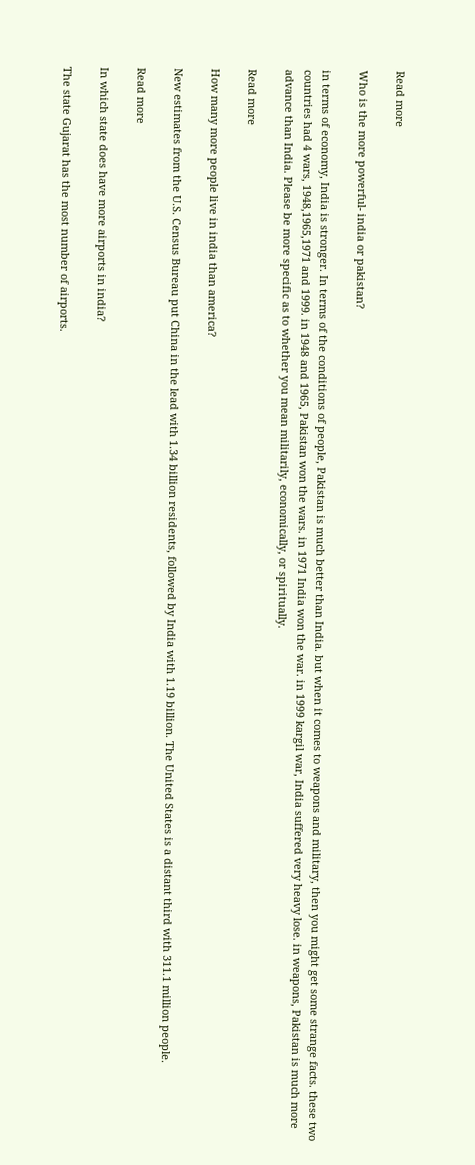Read more

Who is the more powerful- india or pakistan?

in terms of economy, India is stronger. In terms of the conditions of people, Pakistan is much better than India. but when it comes to weapons and military, then you might get some strange facts. these two countries had 4 wars, 1948,1965,1971 and 1999. in 1948 and 1965, Pakistan won the wars. in 1971 India won the war. in 1999 kargil war, India suffered very heavy lose. in weapons, Pakistan is much more advance than India. Please be more specific as to whether you mean militarily, economically, or spiritually.

Read more

How many more people live in india than america?

New estimates from the U.S. Census Bureau put China in the lead with 1.34 billion residents, followed by India with 1.19 billion. The United States is a distant third with 311.1 million people.

Read more

In which state does have more airports in india?

The state Gujarat has the most number of airports.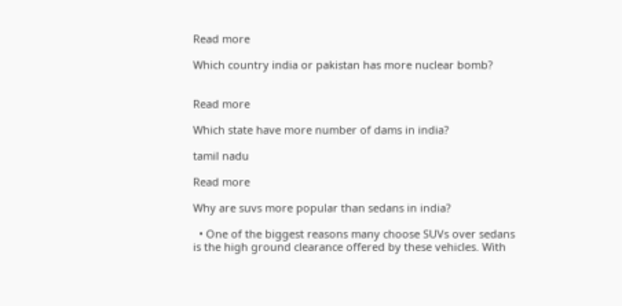Read more

Which country india or pakistan has more nuclear bomb?


Read more

Which state have more number of dams in india?

tamil nadu

Read more

Why are suvs more popular than sedans in india?

  • One of the biggest reasons many choose SUVs over sedans is the high ground clearance offered by these vehicles. With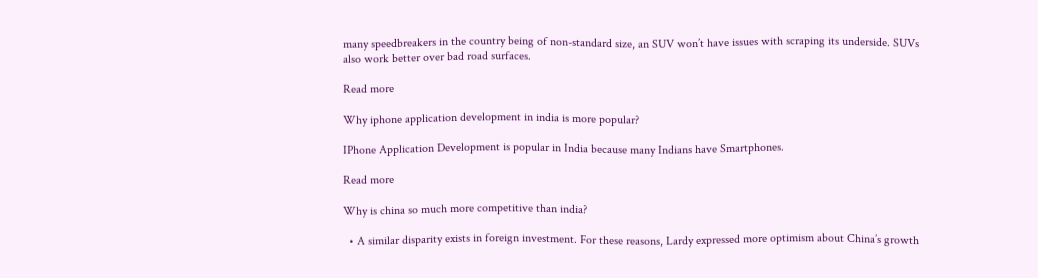many speedbreakers in the country being of non-standard size, an SUV won’t have issues with scraping its underside. SUVs also work better over bad road surfaces.

Read more

Why iphone application development in india is more popular?

IPhone Application Development is popular in India because many Indians have Smartphones.

Read more

Why is china so much more competitive than india?

  • A similar disparity exists in foreign investment. For these reasons, Lardy expressed more optimism about China’s growth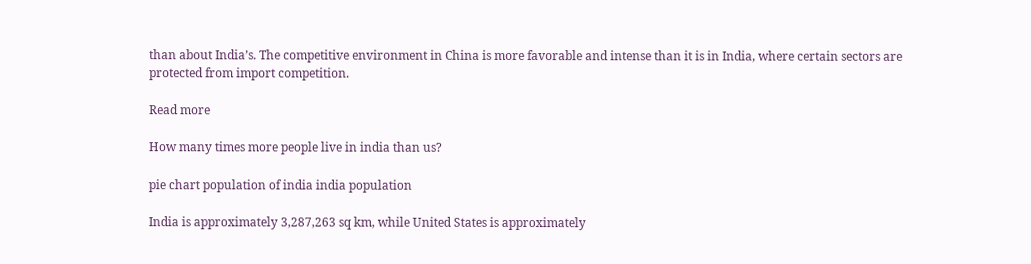than about India’s. The competitive environment in China is more favorable and intense than it is in India, where certain sectors are protected from import competition.

Read more

How many times more people live in india than us?

pie chart population of india india population

India is approximately 3,287,263 sq km, while United States is approximately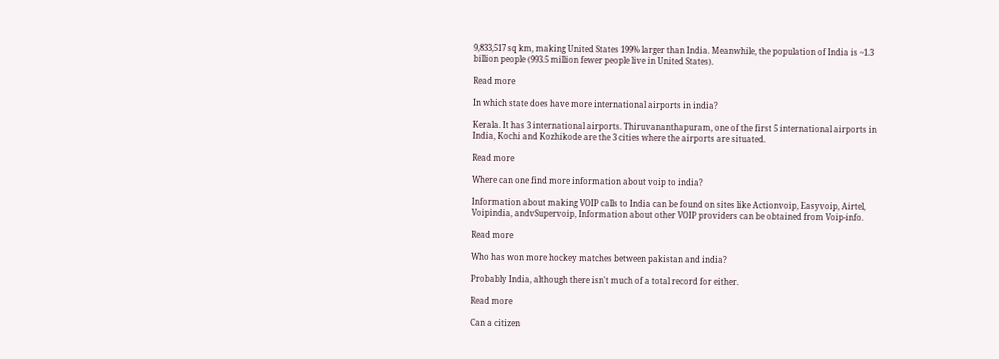9,833,517 sq km, making United States 199% larger than India. Meanwhile, the population of India is ~1.3 billion people (993.5 million fewer people live in United States).

Read more

In which state does have more international airports in india?

Kerala. It has 3 international airports. Thiruvananthapuram, one of the first 5 international airports in India, Kochi and Kozhikode are the 3 cities where the airports are situated.

Read more

Where can one find more information about voip to india?

Information about making VOIP calls to India can be found on sites like Actionvoip, Easyvoip, Airtel, Voipindia, andvSupervoip, Information about other VOIP providers can be obtained from Voip-info.

Read more

Who has won more hockey matches between pakistan and india?

Probably India, although there isn't much of a total record for either.

Read more

Can a citizen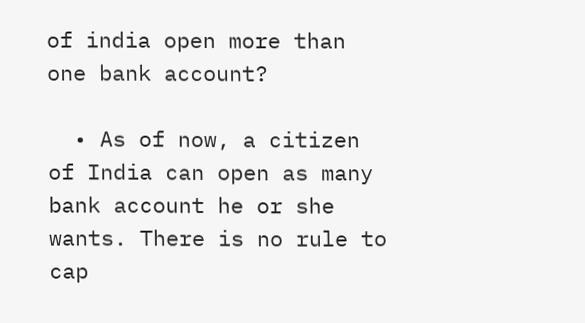of india open more than one bank account?

  • As of now, a citizen of India can open as many bank account he or she wants. There is no rule to cap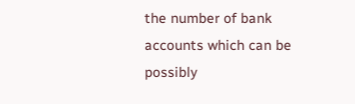the number of bank accounts which can be possibly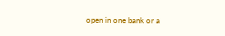open in one bank or a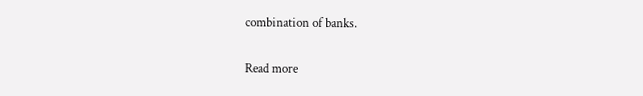combination of banks.

Read more